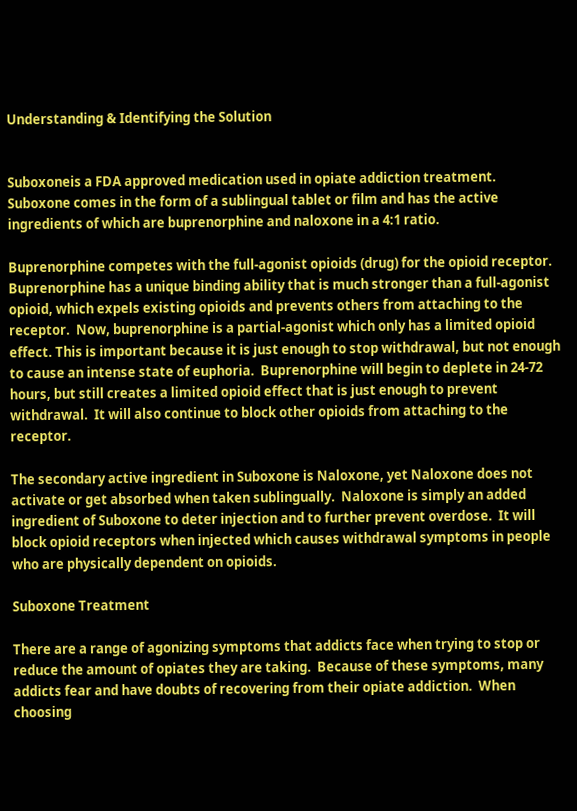Understanding & Identifying the Solution


Suboxoneis a FDA approved medication used in opiate addiction treatment.  Suboxone comes in the form of a sublingual tablet or film and has the active ingredients of which are buprenorphine and naloxone in a 4:1 ratio.

Buprenorphine competes with the full-agonist opioids (drug) for the opioid receptor.  Buprenorphine has a unique binding ability that is much stronger than a full-agonist opioid, which expels existing opioids and prevents others from attaching to the receptor.  Now, buprenorphine is a partial-agonist which only has a limited opioid effect. This is important because it is just enough to stop withdrawal, but not enough to cause an intense state of euphoria.  Buprenorphine will begin to deplete in 24-72 hours, but still creates a limited opioid effect that is just enough to prevent withdrawal.  It will also continue to block other opioids from attaching to the receptor.

The secondary active ingredient in Suboxone is Naloxone, yet Naloxone does not activate or get absorbed when taken sublingually.  Naloxone is simply an added ingredient of Suboxone to deter injection and to further prevent overdose.  It will block opioid receptors when injected which causes withdrawal symptoms in people who are physically dependent on opioids.

Suboxone Treatment

There are a range of agonizing symptoms that addicts face when trying to stop or reduce the amount of opiates they are taking.  Because of these symptoms, many addicts fear and have doubts of recovering from their opiate addiction.  When choosing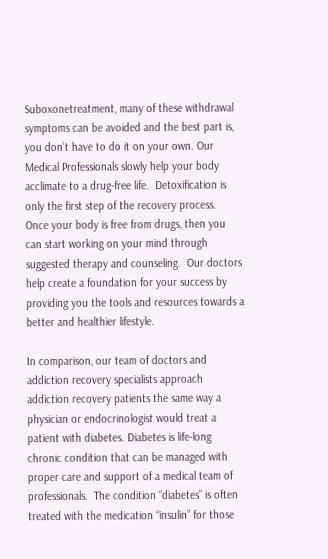Suboxonetreatment, many of these withdrawal symptoms can be avoided and the best part is, you don’t have to do it on your own. Our Medical Professionals slowly help your body acclimate to a drug-free life.  Detoxification is only the first step of the recovery process.  Once your body is free from drugs, then you can start working on your mind through suggested therapy and counseling.  Our doctors help create a foundation for your success by providing you the tools and resources towards a better and healthier lifestyle.

In comparison, our team of doctors and addiction recovery specialists approach addiction recovery patients the same way a physician or endocrinologist would treat a patient with diabetes. Diabetes is life-long chronic condition that can be managed with proper care and support of a medical team of professionals.  The condition “diabetes” is often treated with the medication “insulin” for those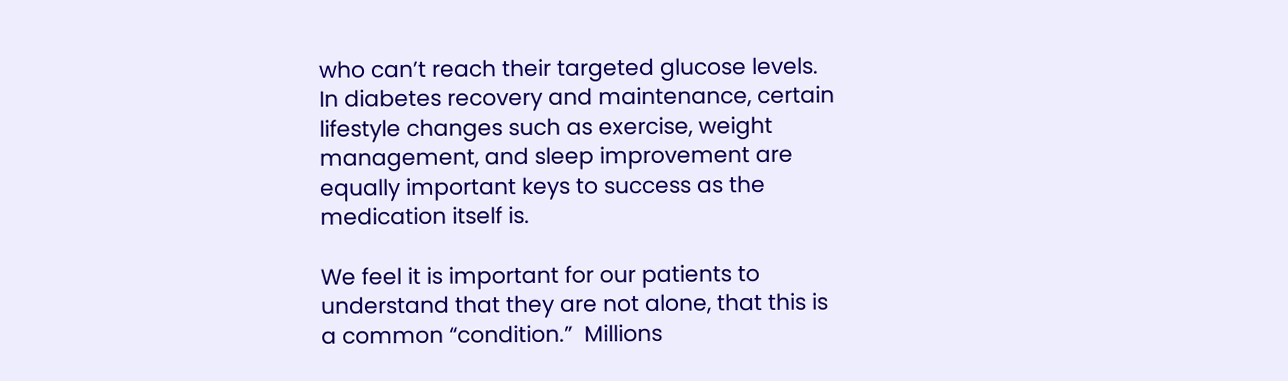who can’t reach their targeted glucose levels.  In diabetes recovery and maintenance, certain lifestyle changes such as exercise, weight management, and sleep improvement are equally important keys to success as the medication itself is.

We feel it is important for our patients to understand that they are not alone, that this is a common “condition.”  Millions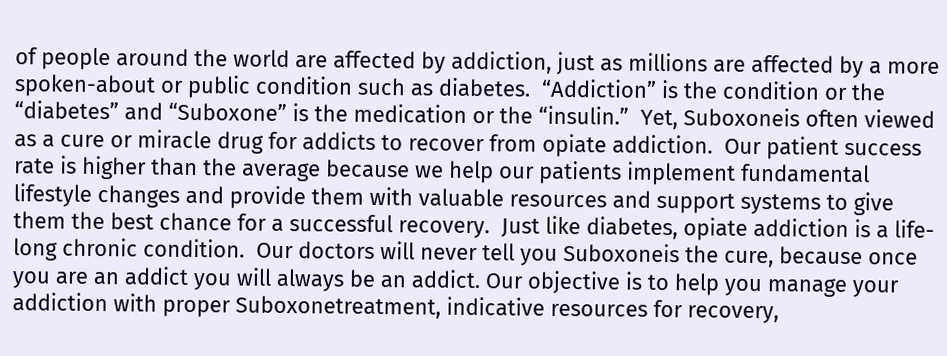of people around the world are affected by addiction, just as millions are affected by a more spoken-about or public condition such as diabetes.  “Addiction” is the condition or the “diabetes” and “Suboxone” is the medication or the “insulin.”  Yet, Suboxoneis often viewed as a cure or miracle drug for addicts to recover from opiate addiction.  Our patient success rate is higher than the average because we help our patients implement fundamental lifestyle changes and provide them with valuable resources and support systems to give them the best chance for a successful recovery.  Just like diabetes, opiate addiction is a life-long chronic condition.  Our doctors will never tell you Suboxoneis the cure, because once you are an addict you will always be an addict. Our objective is to help you manage your addiction with proper Suboxonetreatment, indicative resources for recovery,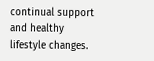continual support and healthy lifestyle changes.